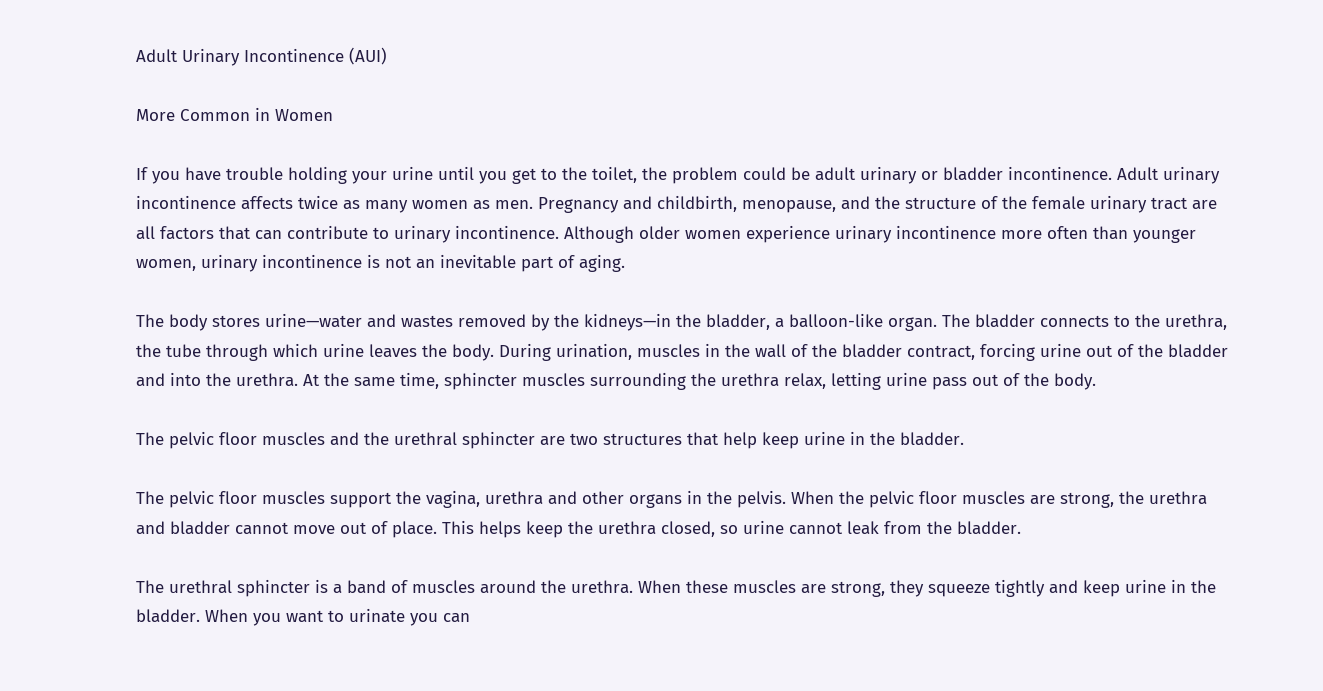Adult Urinary Incontinence (AUI)

More Common in Women

If you have trouble holding your urine until you get to the toilet, the problem could be adult urinary or bladder incontinence. Adult urinary incontinence affects twice as many women as men. Pregnancy and childbirth, menopause, and the structure of the female urinary tract are all factors that can contribute to urinary incontinence. Although older women experience urinary incontinence more often than younger women, urinary incontinence is not an inevitable part of aging.

The body stores urine—water and wastes removed by the kidneys—in the bladder, a balloon-like organ. The bladder connects to the urethra, the tube through which urine leaves the body. During urination, muscles in the wall of the bladder contract, forcing urine out of the bladder and into the urethra. At the same time, sphincter muscles surrounding the urethra relax, letting urine pass out of the body.

The pelvic floor muscles and the urethral sphincter are two structures that help keep urine in the bladder.

The pelvic floor muscles support the vagina, urethra and other organs in the pelvis. When the pelvic floor muscles are strong, the urethra and bladder cannot move out of place. This helps keep the urethra closed, so urine cannot leak from the bladder.

The urethral sphincter is a band of muscles around the urethra. When these muscles are strong, they squeeze tightly and keep urine in the bladder. When you want to urinate you can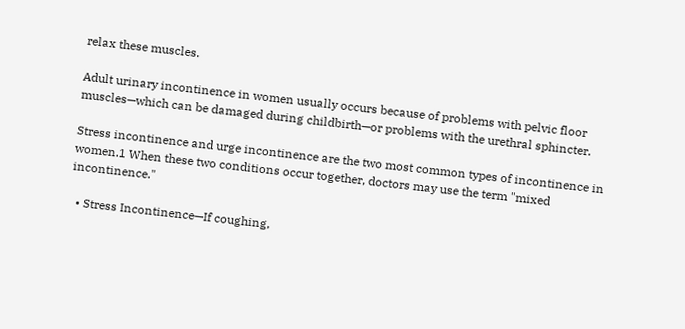relax these muscles.

Adult urinary incontinence in women usually occurs because of problems with pelvic floor muscles—which can be damaged during childbirth—or problems with the urethral sphincter.

Stress incontinence and urge incontinence are the two most common types of incontinence in women.1 When these two conditions occur together, doctors may use the term "mixed incontinence."

  • Stress Incontinence—If coughing,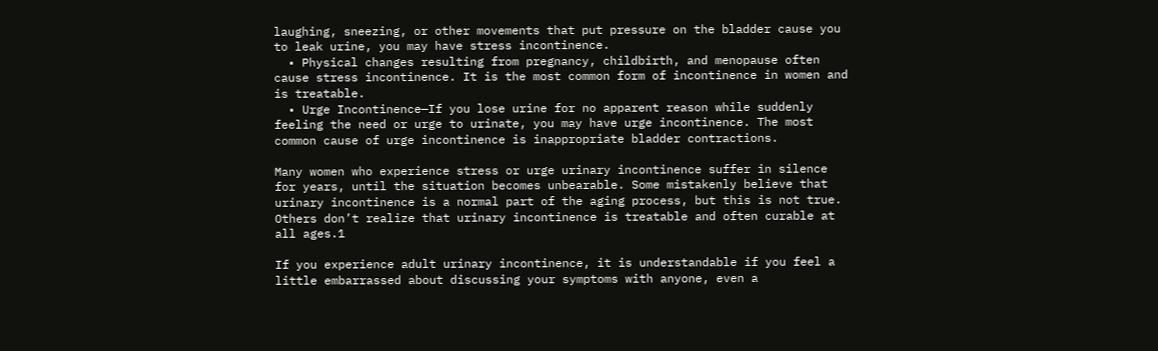laughing, sneezing, or other movements that put pressure on the bladder cause you to leak urine, you may have stress incontinence.
  • Physical changes resulting from pregnancy, childbirth, and menopause often cause stress incontinence. It is the most common form of incontinence in women and is treatable.
  • Urge Incontinence—If you lose urine for no apparent reason while suddenly feeling the need or urge to urinate, you may have urge incontinence. The most common cause of urge incontinence is inappropriate bladder contractions.

Many women who experience stress or urge urinary incontinence suffer in silence for years, until the situation becomes unbearable. Some mistakenly believe that urinary incontinence is a normal part of the aging process, but this is not true. Others don’t realize that urinary incontinence is treatable and often curable at all ages.1

If you experience adult urinary incontinence, it is understandable if you feel a little embarrassed about discussing your symptoms with anyone, even a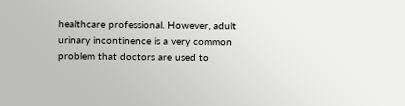healthcare professional. However, adult urinary incontinence is a very common problem that doctors are used to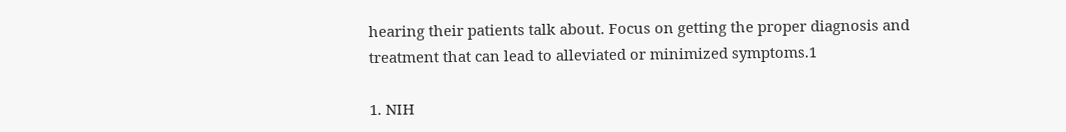hearing their patients talk about. Focus on getting the proper diagnosis and treatment that can lead to alleviated or minimized symptoms.1

1. NIH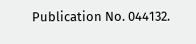Publication No. 044132.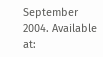September 2004. Available at: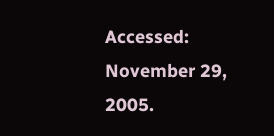Accessed: November 29, 2005.